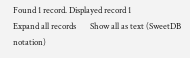Found 1 record. Displayed record 1
Expand all records       Show all as text (SweetDB notation)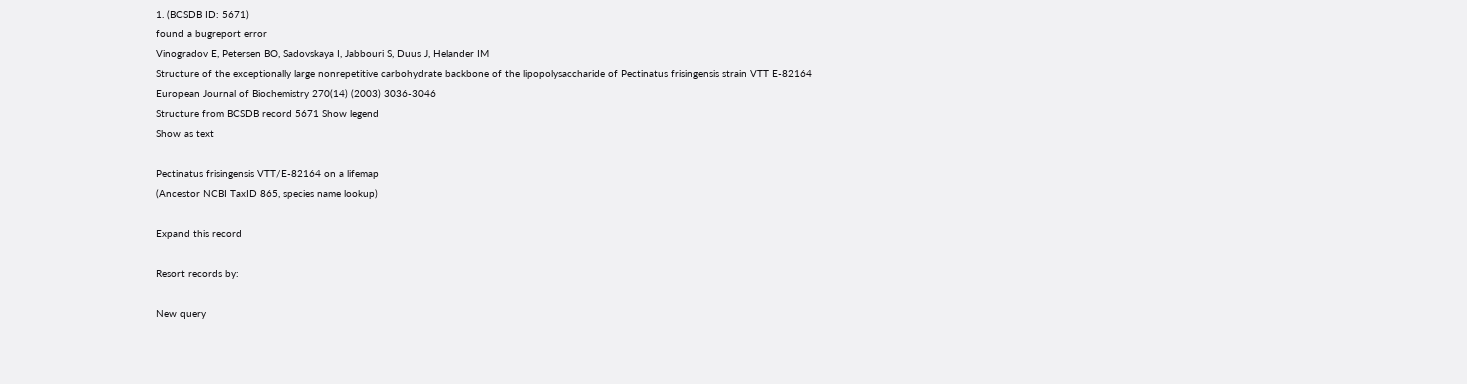1. (BCSDB ID: 5671)
found a bugreport error
Vinogradov E, Petersen BO, Sadovskaya I, Jabbouri S, Duus J, Helander IM
Structure of the exceptionally large nonrepetitive carbohydrate backbone of the lipopolysaccharide of Pectinatus frisingensis strain VTT E-82164
European Journal of Biochemistry 270(14) (2003) 3036-3046
Structure from BCSDB record 5671 Show legend
Show as text

Pectinatus frisingensis VTT/E-82164 on a lifemap
(Ancestor NCBI TaxID 865, species name lookup)

Expand this record

Resort records by:

New query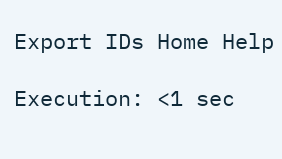Export IDs Home Help

Execution: <1 sec